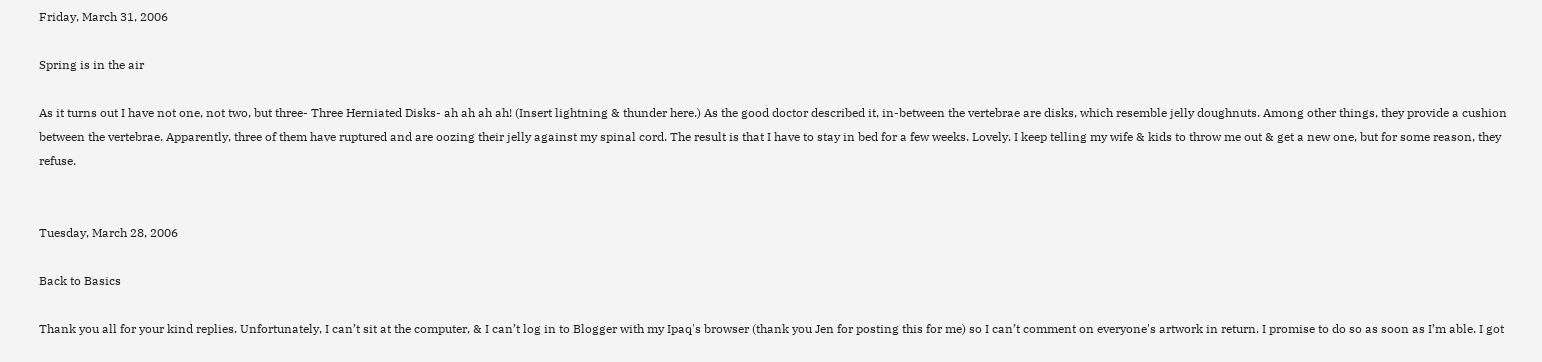Friday, March 31, 2006

Spring is in the air

As it turns out I have not one, not two, but three- Three Herniated Disks- ah ah ah ah! (Insert lightning & thunder here.) As the good doctor described it, in-between the vertebrae are disks, which resemble jelly doughnuts. Among other things, they provide a cushion between the vertebrae. Apparently, three of them have ruptured and are oozing their jelly against my spinal cord. The result is that I have to stay in bed for a few weeks. Lovely. I keep telling my wife & kids to throw me out & get a new one, but for some reason, they refuse.


Tuesday, March 28, 2006

Back to Basics

Thank you all for your kind replies. Unfortunately, I can’t sit at the computer, & I can’t log in to Blogger with my Ipaq's browser (thank you Jen for posting this for me) so I can’t comment on everyone's artwork in return. I promise to do so as soon as I’m able. I got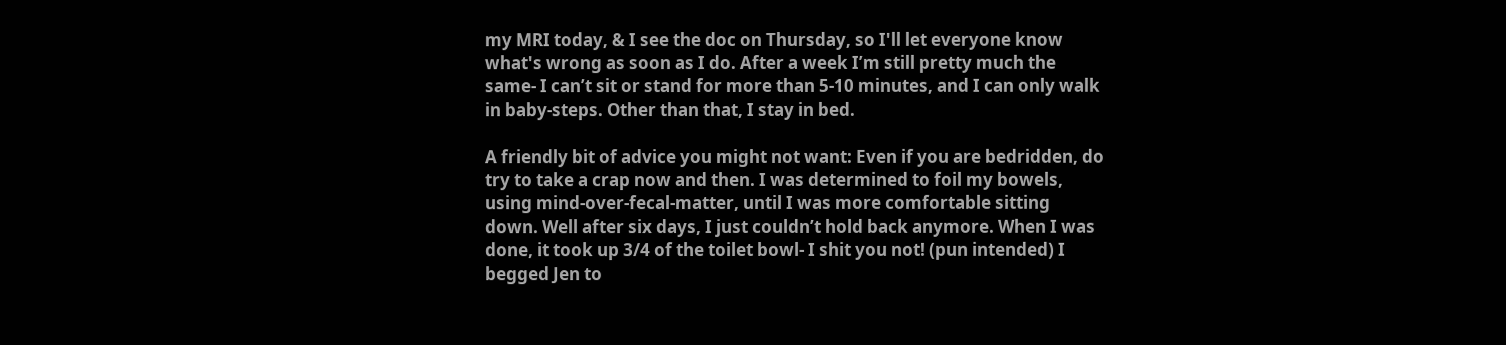my MRI today, & I see the doc on Thursday, so I'll let everyone know what's wrong as soon as I do. After a week I’m still pretty much the same- I can’t sit or stand for more than 5-10 minutes, and I can only walk in baby-steps. Other than that, I stay in bed.

A friendly bit of advice you might not want: Even if you are bedridden, do try to take a crap now and then. I was determined to foil my bowels, using mind-over-fecal-matter, until I was more comfortable sitting down. Well after six days, I just couldn’t hold back anymore. When I was done, it took up 3/4 of the toilet bowl- I shit you not! (pun intended) I begged Jen to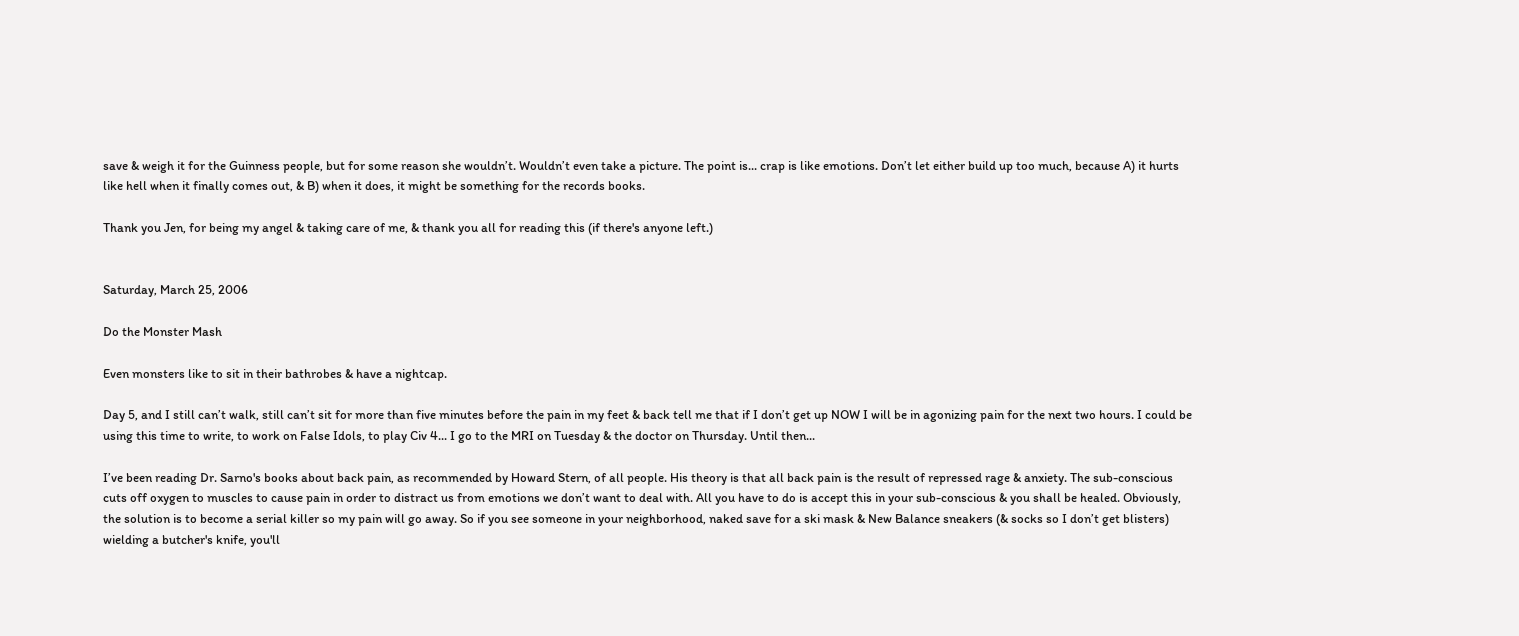save & weigh it for the Guinness people, but for some reason she wouldn’t. Wouldn’t even take a picture. The point is... crap is like emotions. Don’t let either build up too much, because A) it hurts like hell when it finally comes out, & B) when it does, it might be something for the records books.

Thank you Jen, for being my angel & taking care of me, & thank you all for reading this (if there's anyone left.)


Saturday, March 25, 2006

Do the Monster Mash

Even monsters like to sit in their bathrobes & have a nightcap.

Day 5, and I still can’t walk, still can’t sit for more than five minutes before the pain in my feet & back tell me that if I don’t get up NOW I will be in agonizing pain for the next two hours. I could be using this time to write, to work on False Idols, to play Civ 4... I go to the MRI on Tuesday & the doctor on Thursday. Until then...

I’ve been reading Dr. Sarno's books about back pain, as recommended by Howard Stern, of all people. His theory is that all back pain is the result of repressed rage & anxiety. The sub-conscious cuts off oxygen to muscles to cause pain in order to distract us from emotions we don’t want to deal with. All you have to do is accept this in your sub-conscious & you shall be healed. Obviously, the solution is to become a serial killer so my pain will go away. So if you see someone in your neighborhood, naked save for a ski mask & New Balance sneakers (& socks so I don’t get blisters) wielding a butcher's knife, you'll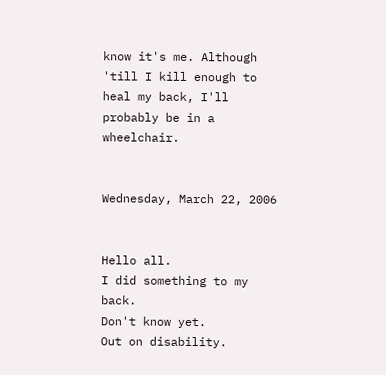know it's me. Although 'till I kill enough to heal my back, I'll probably be in a wheelchair.


Wednesday, March 22, 2006


Hello all.
I did something to my back.
Don't know yet.
Out on disability.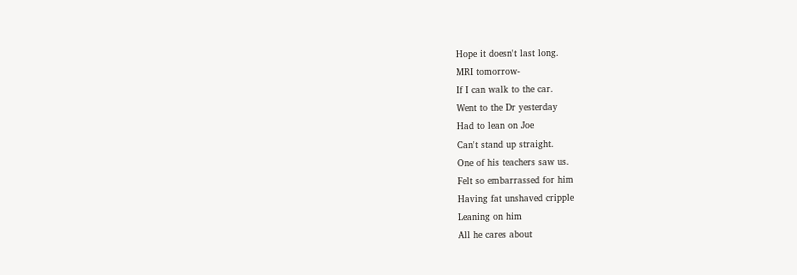Hope it doesn't last long.
MRI tomorrow-
If I can walk to the car.
Went to the Dr yesterday
Had to lean on Joe
Can't stand up straight.
One of his teachers saw us.
Felt so embarrassed for him
Having fat unshaved cripple
Leaning on him
All he cares about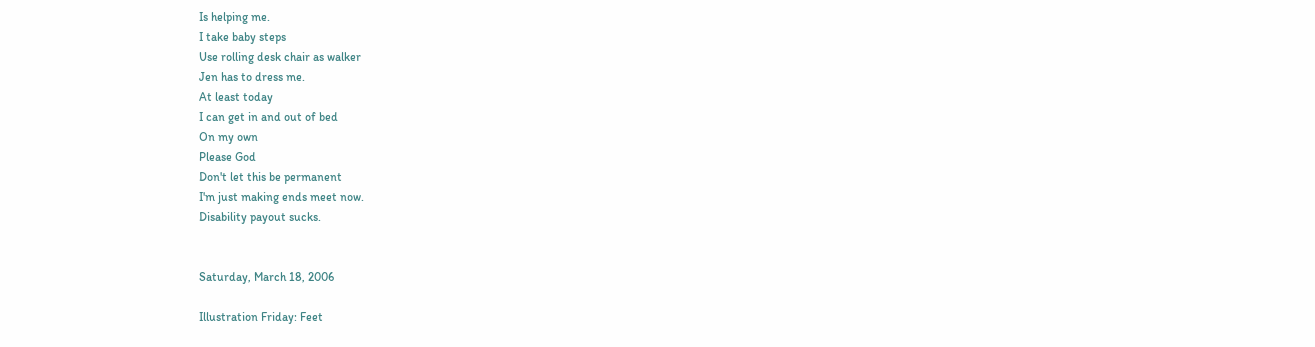Is helping me.
I take baby steps
Use rolling desk chair as walker
Jen has to dress me.
At least today
I can get in and out of bed
On my own
Please God
Don't let this be permanent
I'm just making ends meet now.
Disability payout sucks.


Saturday, March 18, 2006

Illustration Friday: Feet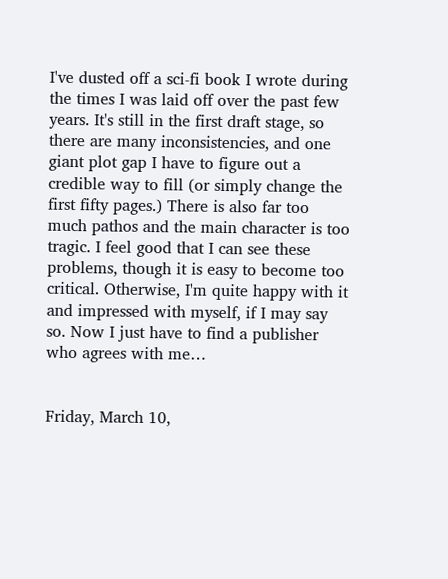I've dusted off a sci-fi book I wrote during the times I was laid off over the past few years. It's still in the first draft stage, so there are many inconsistencies, and one giant plot gap I have to figure out a credible way to fill (or simply change the first fifty pages.) There is also far too much pathos and the main character is too tragic. I feel good that I can see these problems, though it is easy to become too critical. Otherwise, I'm quite happy with it and impressed with myself, if I may say so. Now I just have to find a publisher who agrees with me…


Friday, March 10,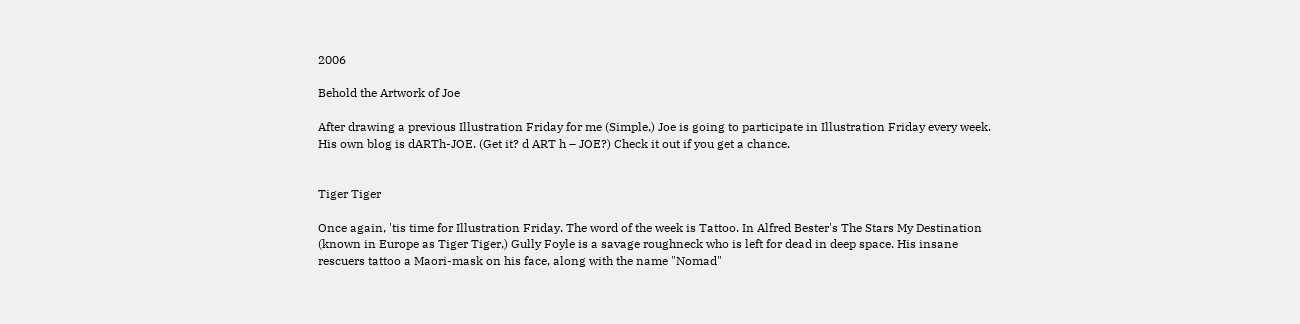2006

Behold the Artwork of Joe

After drawing a previous Illustration Friday for me (Simple,) Joe is going to participate in Illustration Friday every week. His own blog is dARTh-JOE. (Get it? d ART h – JOE?) Check it out if you get a chance.


Tiger Tiger

Once again, 'tis time for Illustration Friday. The word of the week is Tattoo. In Alfred Bester's The Stars My Destination (known in Europe as Tiger Tiger,) Gully Foyle is a savage roughneck who is left for dead in deep space. His insane rescuers tattoo a Maori-mask on his face, along with the name "Nomad"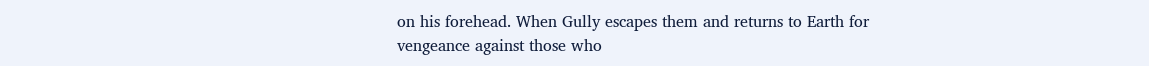on his forehead. When Gully escapes them and returns to Earth for vengeance against those who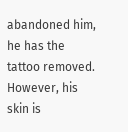abandoned him, he has the tattoo removed. However, his skin is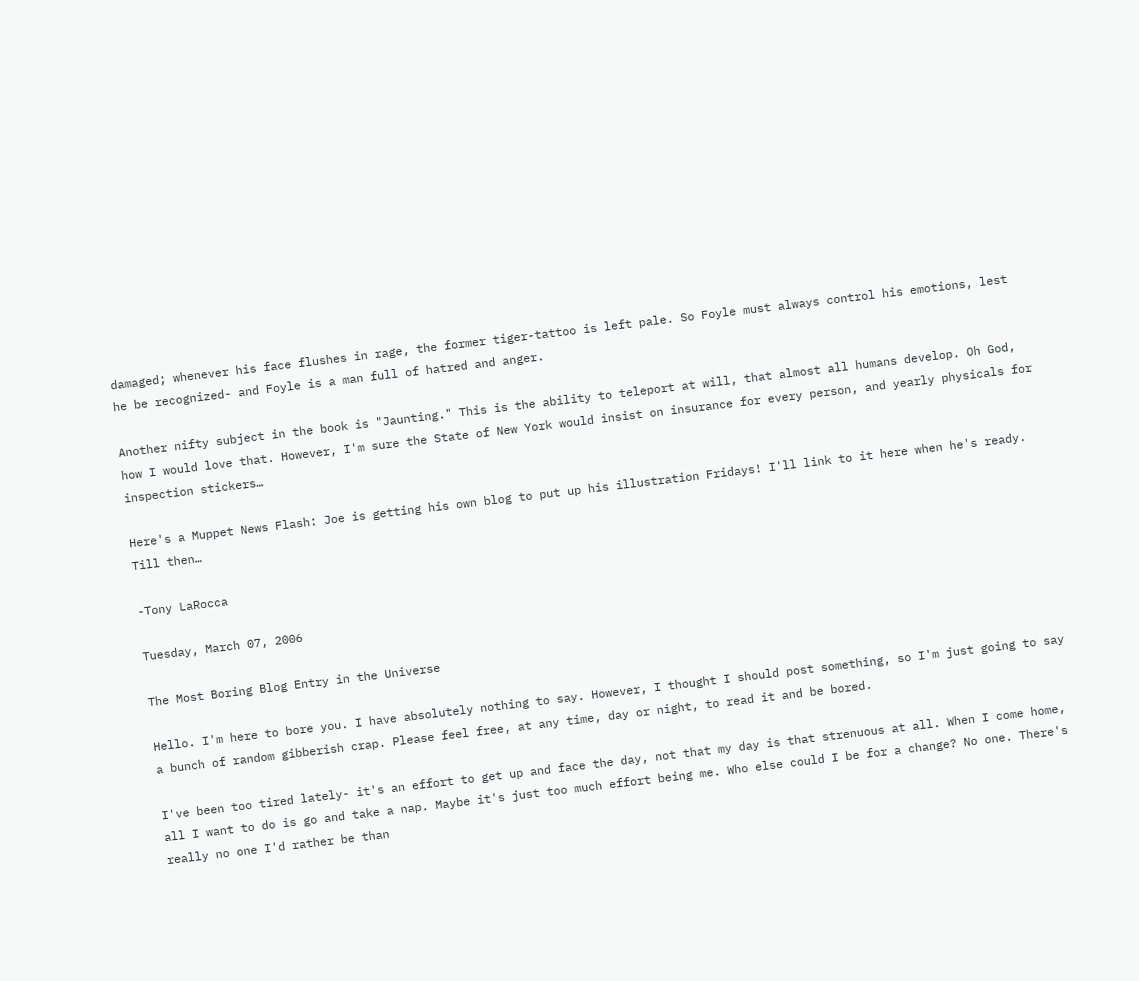damaged; whenever his face flushes in rage, the former tiger-tattoo is left pale. So Foyle must always control his emotions, lest he be recognized- and Foyle is a man full of hatred and anger.

Another nifty subject in the book is "Jaunting." This is the ability to teleport at will, that almost all humans develop. Oh God, how I would love that. However, I'm sure the State of New York would insist on insurance for every person, and yearly physicals for inspection stickers…

Here's a Muppet News Flash: Joe is getting his own blog to put up his illustration Fridays! I'll link to it here when he's ready. Till then…

-Tony LaRocca

Tuesday, March 07, 2006

The Most Boring Blog Entry in the Universe

Hello. I'm here to bore you. I have absolutely nothing to say. However, I thought I should post something, so I'm just going to say a bunch of random gibberish crap. Please feel free, at any time, day or night, to read it and be bored.

I've been too tired lately- it's an effort to get up and face the day, not that my day is that strenuous at all. When I come home, all I want to do is go and take a nap. Maybe it's just too much effort being me. Who else could I be for a change? No one. There's really no one I'd rather be than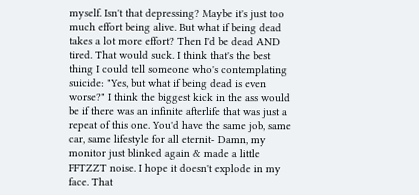myself. Isn't that depressing? Maybe it's just too much effort being alive. But what if being dead takes a lot more effort? Then I'd be dead AND tired. That would suck. I think that's the best thing I could tell someone who's contemplating suicide: "Yes, but what if being dead is even worse?" I think the biggest kick in the ass would be if there was an infinite afterlife that was just a repeat of this one. You'd have the same job, same car, same lifestyle for all eternit- Damn, my monitor just blinked again & made a little FFTZZT noise. I hope it doesn't explode in my face. That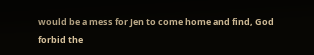would be a mess for Jen to come home and find, God forbid the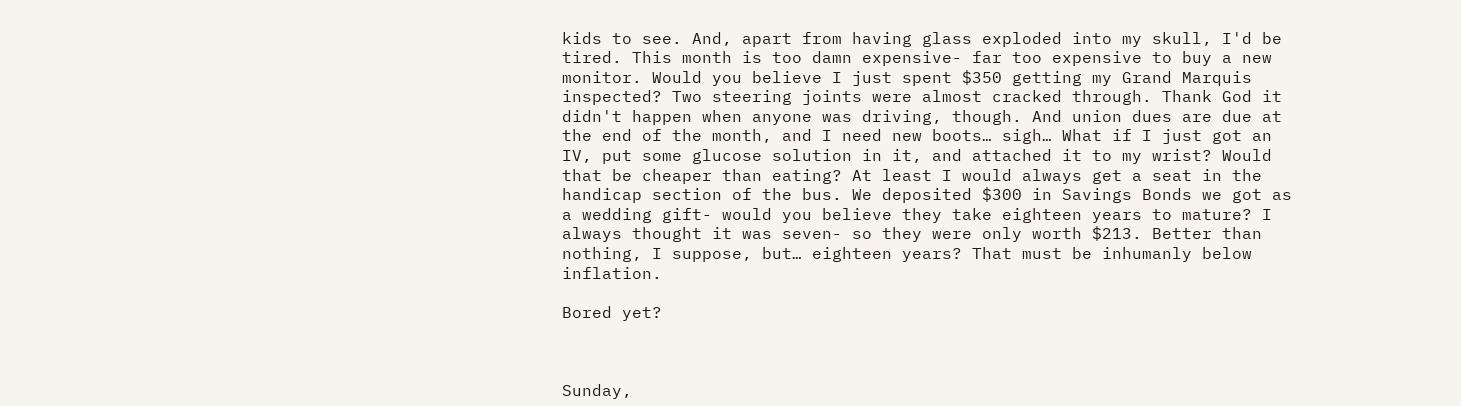kids to see. And, apart from having glass exploded into my skull, I'd be tired. This month is too damn expensive- far too expensive to buy a new monitor. Would you believe I just spent $350 getting my Grand Marquis inspected? Two steering joints were almost cracked through. Thank God it didn't happen when anyone was driving, though. And union dues are due at the end of the month, and I need new boots… sigh… What if I just got an IV, put some glucose solution in it, and attached it to my wrist? Would that be cheaper than eating? At least I would always get a seat in the handicap section of the bus. We deposited $300 in Savings Bonds we got as a wedding gift- would you believe they take eighteen years to mature? I always thought it was seven- so they were only worth $213. Better than nothing, I suppose, but… eighteen years? That must be inhumanly below inflation.

Bored yet?



Sunday,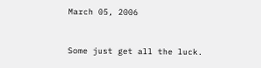March 05, 2006


Some just get all the luck.